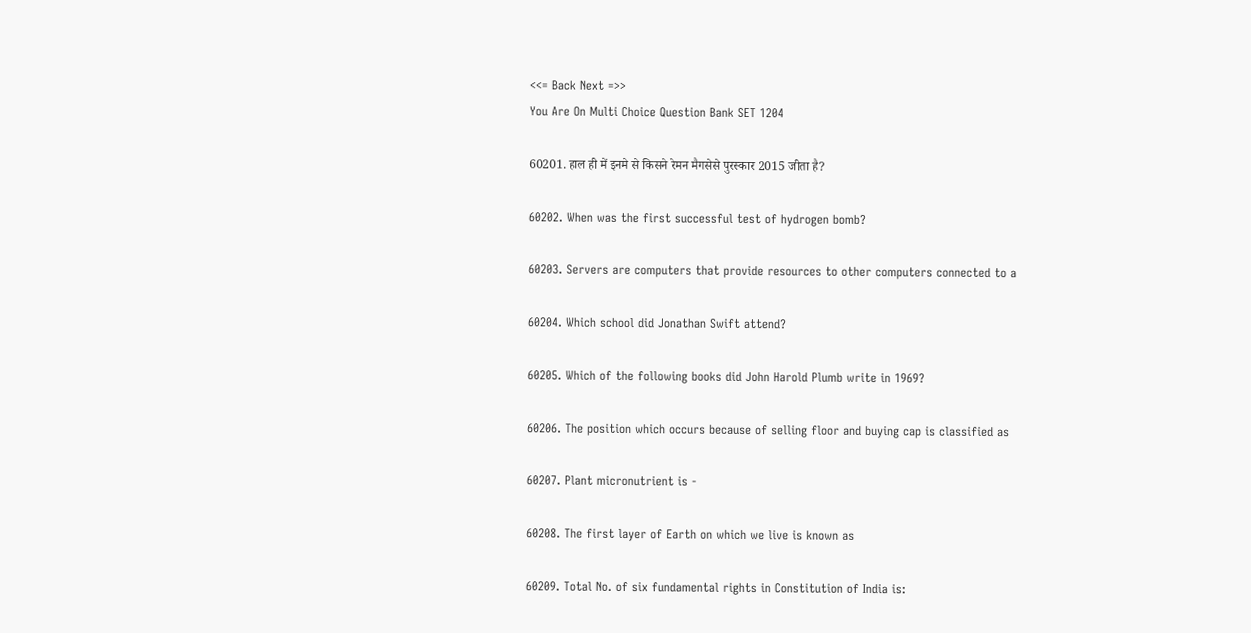<<= Back Next =>>
You Are On Multi Choice Question Bank SET 1204

60201. हाल ही में इनमे से किसने रेमन मैगसेसे पुरस्कार 2015 जीता है?

60202. When was the first successful test of hydrogen bomb?

60203. Servers are computers that provide resources to other computers connected to a

60204. Which school did Jonathan Swift attend?

60205. Which of the following books did John Harold Plumb write in 1969?

60206. The position which occurs because of selling floor and buying cap is classified as

60207. Plant micronutrient is -

60208. The first layer of Earth on which we live is known as

60209. Total No. of six fundamental rights in Constitution of India is: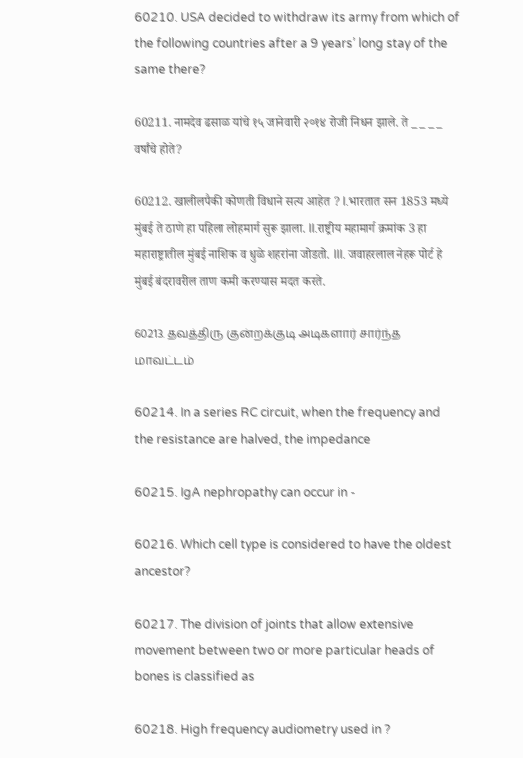60210. USA decided to withdraw its army from which of the following countries after a 9 years’ long stay of the same there?

60211. नामदेव ढसाळ यांचे १५ जानेवारी २०१४ रोजी निधन झाले. ते _ _ _ _ वर्षांचे होते?

60212. खालीलपैकी कोणती विधाने सत्य आहेत ? I.भारतात सन 1853 मध्ये मुंबई ते ठाणे हा पहिला लोहमार्ग सुरू झाला. II.राष्ट्रीय महामार्ग क्रमांक 3 हा महाराष्ट्रातील मुंबई नाशिक व धुळे शहरांना जोडतो. III. जवाहरलाल नेहरू पोर्ट हे मुंबई बंदरावरील ताण कमी करण्यास मदत करते.

60213. தவத்திரு குன்றக்குடி அடிகளார் சார்ந்த மாவட்டம்

60214. In a series RC circuit, when the frequency and the resistance are halved, the impedance

60215. IgA nephropathy can occur in -

60216. Which cell type is considered to have the oldest ancestor?

60217. The division of joints that allow extensive movement between two or more particular heads of bones is classified as

60218. High frequency audiometry used in ?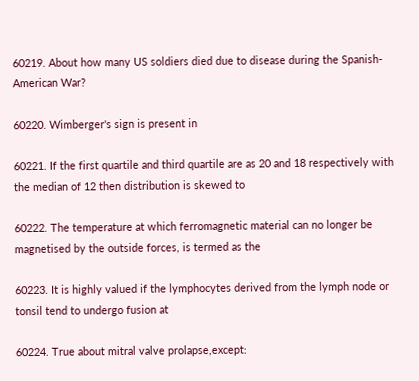60219. About how many US soldiers died due to disease during the Spanish-American War?

60220. Wimberger's sign is present in

60221. If the first quartile and third quartile are as 20 and 18 respectively with the median of 12 then distribution is skewed to

60222. The temperature at which ferromagnetic material can no longer be magnetised by the outside forces, is termed as the

60223. It is highly valued if the lymphocytes derived from the lymph node or tonsil tend to undergo fusion at

60224. True about mitral valve prolapse,except: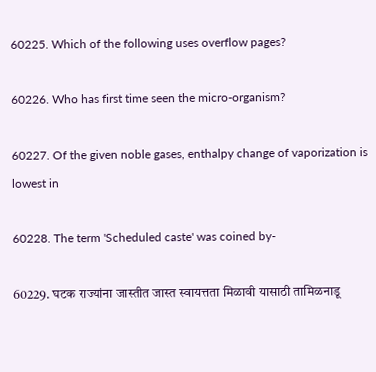60225. Which of the following uses overflow pages?

60226. Who has first time seen the micro-organism?

60227. Of the given noble gases, enthalpy change of vaporization is lowest in

60228. The term 'Scheduled caste' was coined by-

60229. घटक राज्यांना जास्तीत जास्त स्वायत्तता मिळावी यासाठी तामिळनाडू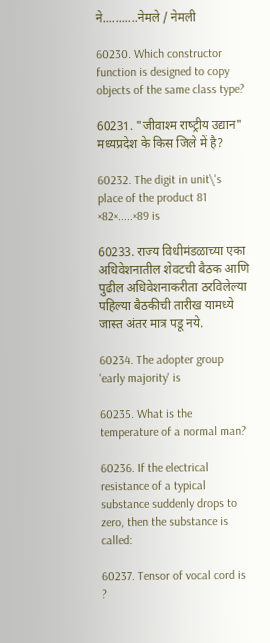ने...........नेमले / नेमली

60230. Which constructor function is designed to copy objects of the same class type?

60231. "जीवाश्‍म राष्‍ट्रीय उद्यान" मध्‍यप्रदेश के किस जिले में है?

60232. The digit in unit\'s place of the product 81 ×82×.....×89 is

60233. राज्य विधीमंडळाच्या एका अधिवेशनातील शेवटची बैठक आणि पुढील अधिवेशनाकरीता ठरविलेल्या पहिल्या बैठकीची तारीख यामध्ये जास्त अंतर मात्र पडू नये.

60234. The adopter group 'early majority' is

60235. What is the temperature of a normal man?

60236. If the electrical resistance of a typical substance suddenly drops to zero, then the substance is called:

60237. Tensor of vocal cord is ?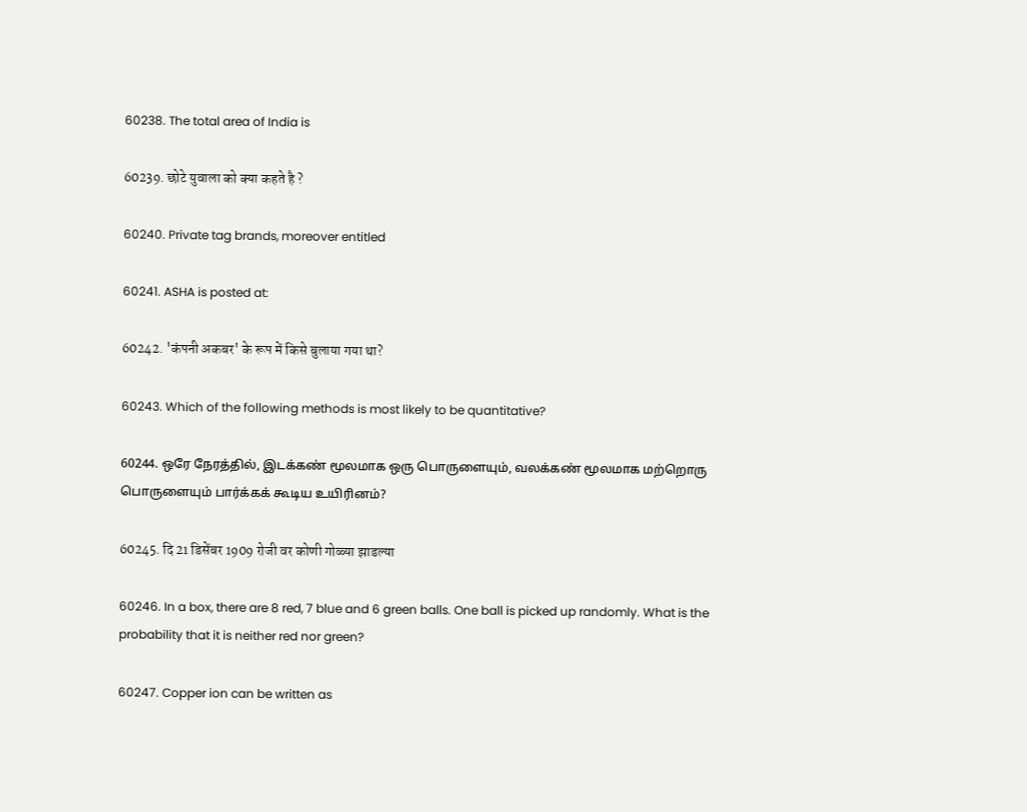60238. The total area of India is

60239. छोटे युवाला को क्या कहते है ?

60240. Private tag brands, moreover entitled

60241. ASHA is posted at:

60242. 'कंपनी अकबर' के रूप में किसे बुलाया गया था?

60243. Which of the following methods is most likely to be quantitative?

60244. ஒரே நேரத்தில், இடக்கண் மூலமாக ஒரு பொருளையும், வலக்கண் மூலமாக மற்றொரு பொருளையும் பார்க்கக் கூடிய உயிரினம்?

60245. दि 21 डिसेंबर 1909 रोजी वर कोणी गोळ्या झाडल्या

60246. In a box, there are 8 red, 7 blue and 6 green balls. One ball is picked up randomly. What is the probability that it is neither red nor green?

60247. Copper ion can be written as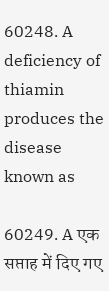60248. A deficiency of thiamin produces the disease known as

60249. A एक सप्ताह में दिए गए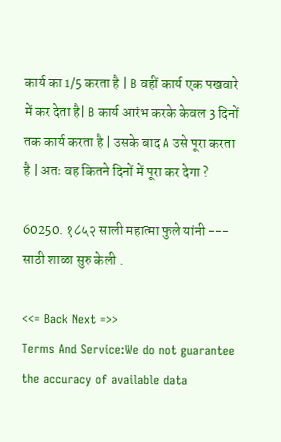कार्य का 1/5 करता है | B वहीं कार्य एक पखवारे में कर देता है| B कार्य आरंभ करके केवल 3 दिनों तक कार्य करता है | उसके बाद A उसे पूरा करता है | अतः वह कितने दिनों में पूरा कर देगा ?

60250. १८५२ साली महात्मा फुले यांनी --- साठी शाळा सुरु केली .

<<= Back Next =>>
Terms And Service:We do not guarantee the accuracy of available data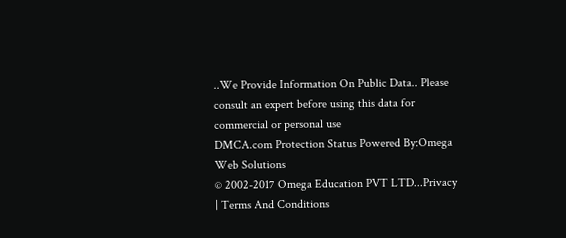..We Provide Information On Public Data.. Please consult an expert before using this data for commercial or personal use
DMCA.com Protection Status Powered By:Omega Web Solutions
© 2002-2017 Omega Education PVT LTD...Privacy | Terms And Conditions